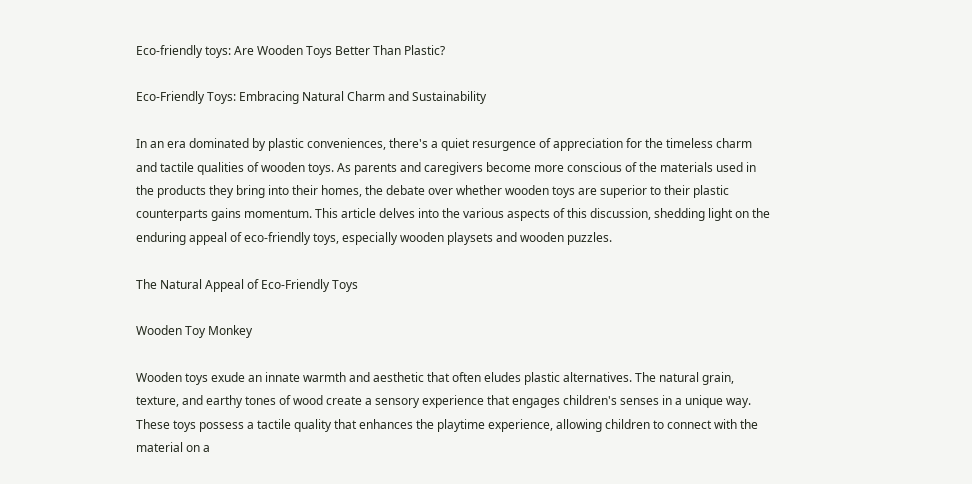Eco-friendly toys: Are Wooden Toys Better Than Plastic?

Eco-Friendly Toys: Embracing Natural Charm and Sustainability

In an era dominated by plastic conveniences, there's a quiet resurgence of appreciation for the timeless charm and tactile qualities of wooden toys. As parents and caregivers become more conscious of the materials used in the products they bring into their homes, the debate over whether wooden toys are superior to their plastic counterparts gains momentum. This article delves into the various aspects of this discussion, shedding light on the enduring appeal of eco-friendly toys, especially wooden playsets and wooden puzzles.

The Natural Appeal of Eco-Friendly Toys

Wooden Toy Monkey

Wooden toys exude an innate warmth and aesthetic that often eludes plastic alternatives. The natural grain, texture, and earthy tones of wood create a sensory experience that engages children's senses in a unique way. These toys possess a tactile quality that enhances the playtime experience, allowing children to connect with the material on a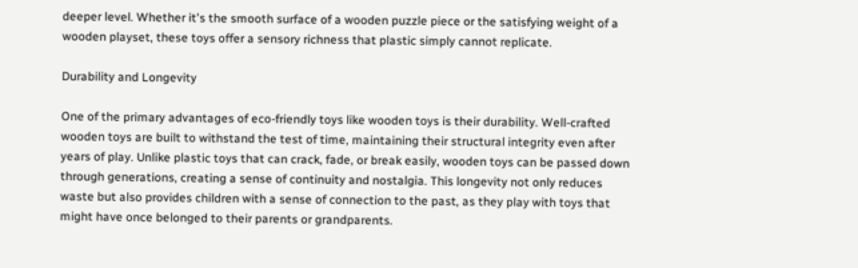deeper level. Whether it's the smooth surface of a wooden puzzle piece or the satisfying weight of a wooden playset, these toys offer a sensory richness that plastic simply cannot replicate.

Durability and Longevity

One of the primary advantages of eco-friendly toys like wooden toys is their durability. Well-crafted wooden toys are built to withstand the test of time, maintaining their structural integrity even after years of play. Unlike plastic toys that can crack, fade, or break easily, wooden toys can be passed down through generations, creating a sense of continuity and nostalgia. This longevity not only reduces waste but also provides children with a sense of connection to the past, as they play with toys that might have once belonged to their parents or grandparents.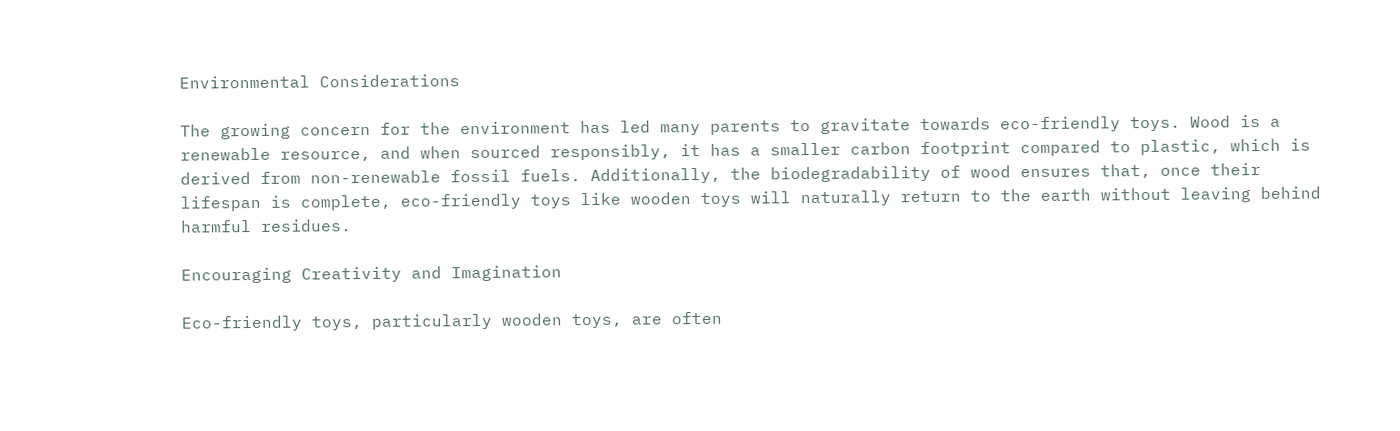Environmental Considerations

The growing concern for the environment has led many parents to gravitate towards eco-friendly toys. Wood is a renewable resource, and when sourced responsibly, it has a smaller carbon footprint compared to plastic, which is derived from non-renewable fossil fuels. Additionally, the biodegradability of wood ensures that, once their lifespan is complete, eco-friendly toys like wooden toys will naturally return to the earth without leaving behind harmful residues.

Encouraging Creativity and Imagination

Eco-friendly toys, particularly wooden toys, are often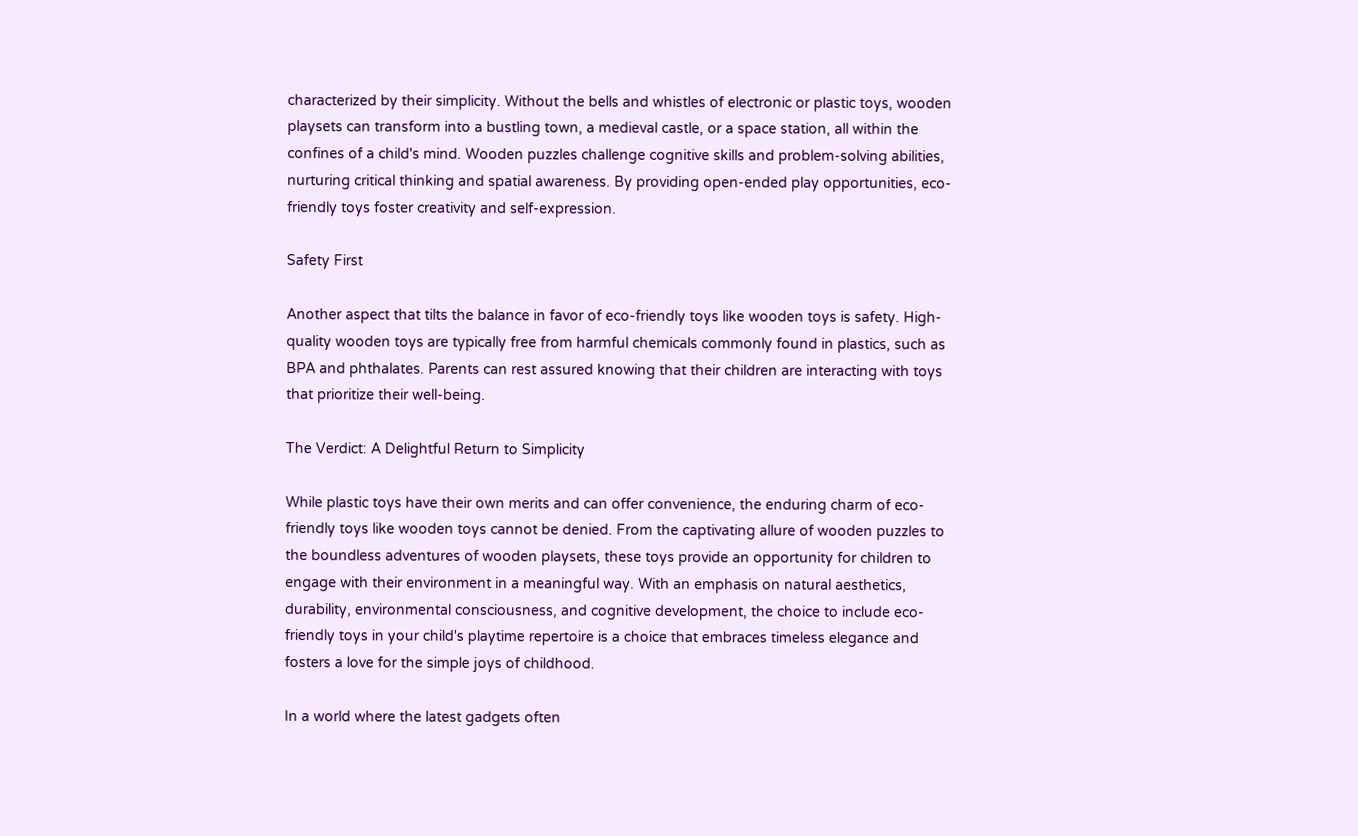characterized by their simplicity. Without the bells and whistles of electronic or plastic toys, wooden playsets can transform into a bustling town, a medieval castle, or a space station, all within the confines of a child's mind. Wooden puzzles challenge cognitive skills and problem-solving abilities, nurturing critical thinking and spatial awareness. By providing open-ended play opportunities, eco-friendly toys foster creativity and self-expression.

Safety First

Another aspect that tilts the balance in favor of eco-friendly toys like wooden toys is safety. High-quality wooden toys are typically free from harmful chemicals commonly found in plastics, such as BPA and phthalates. Parents can rest assured knowing that their children are interacting with toys that prioritize their well-being.

The Verdict: A Delightful Return to Simplicity

While plastic toys have their own merits and can offer convenience, the enduring charm of eco-friendly toys like wooden toys cannot be denied. From the captivating allure of wooden puzzles to the boundless adventures of wooden playsets, these toys provide an opportunity for children to engage with their environment in a meaningful way. With an emphasis on natural aesthetics, durability, environmental consciousness, and cognitive development, the choice to include eco-friendly toys in your child's playtime repertoire is a choice that embraces timeless elegance and fosters a love for the simple joys of childhood.

In a world where the latest gadgets often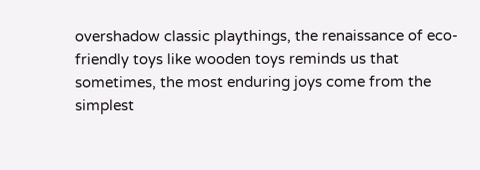overshadow classic playthings, the renaissance of eco-friendly toys like wooden toys reminds us that sometimes, the most enduring joys come from the simplest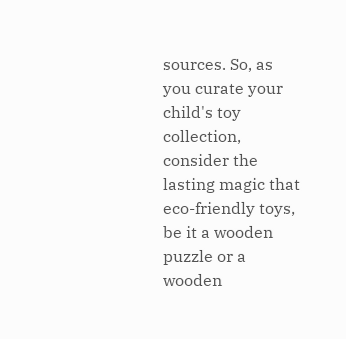sources. So, as you curate your child's toy collection, consider the lasting magic that eco-friendly toys, be it a wooden puzzle or a wooden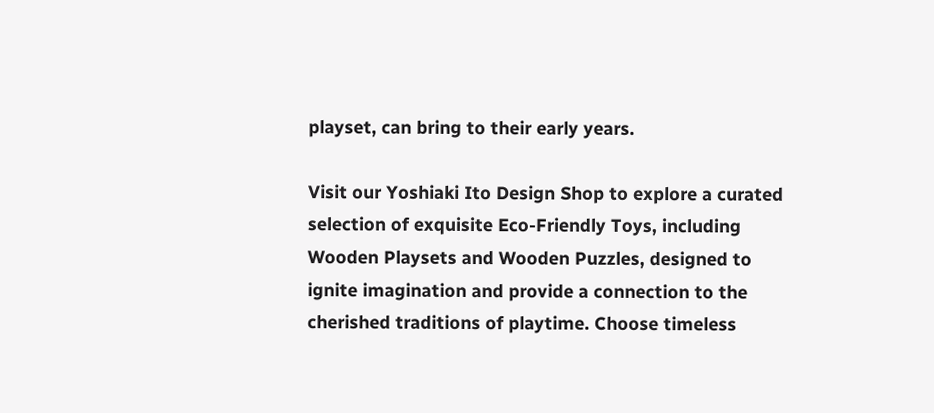playset, can bring to their early years.

Visit our Yoshiaki Ito Design Shop to explore a curated selection of exquisite Eco-Friendly Toys, including Wooden Playsets and Wooden Puzzles, designed to ignite imagination and provide a connection to the cherished traditions of playtime. Choose timeless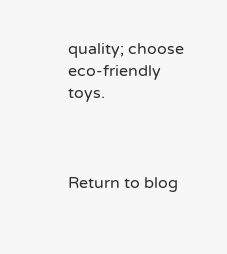quality; choose eco-friendly toys.



Return to blog